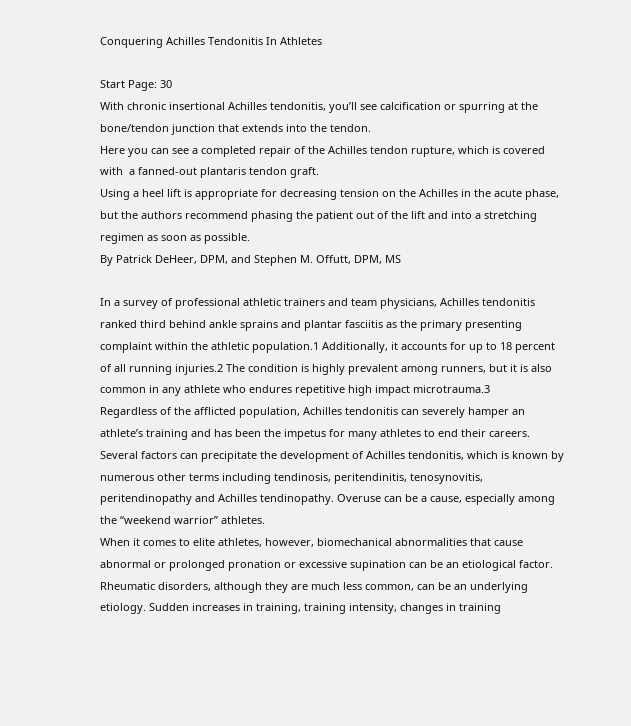Conquering Achilles Tendonitis In Athletes

Start Page: 30
With chronic insertional Achilles tendonitis, you’ll see calcification or spurring at the bone/tendon junction that extends into the tendon.
Here you can see a completed repair of the Achilles tendon rupture, which is covered with  a fanned-out plantaris tendon graft.
Using a heel lift is appropriate for decreasing tension on the Achilles in the acute phase, but the authors recommend phasing the patient out of the lift and into a stretching regimen as soon as possible.
By Patrick DeHeer, DPM, and Stephen M. Offutt, DPM, MS

In a survey of professional athletic trainers and team physicians, Achilles tendonitis ranked third behind ankle sprains and plantar fasciitis as the primary presenting complaint within the athletic population.1 Additionally, it accounts for up to 18 percent of all running injuries.2 The condition is highly prevalent among runners, but it is also common in any athlete who endures repetitive high impact microtrauma.3
Regardless of the afflicted population, Achilles tendonitis can severely hamper an athlete’s training and has been the impetus for many athletes to end their careers.
Several factors can precipitate the development of Achilles tendonitis, which is known by numerous other terms including tendinosis, peritendinitis, tenosynovitis, peritendinopathy and Achilles tendinopathy. Overuse can be a cause, especially among the “weekend warrior” athletes.
When it comes to elite athletes, however, biomechanical abnormalities that cause abnormal or prolonged pronation or excessive supination can be an etiological factor. Rheumatic disorders, although they are much less common, can be an underlying etiology. Sudden increases in training, training intensity, changes in training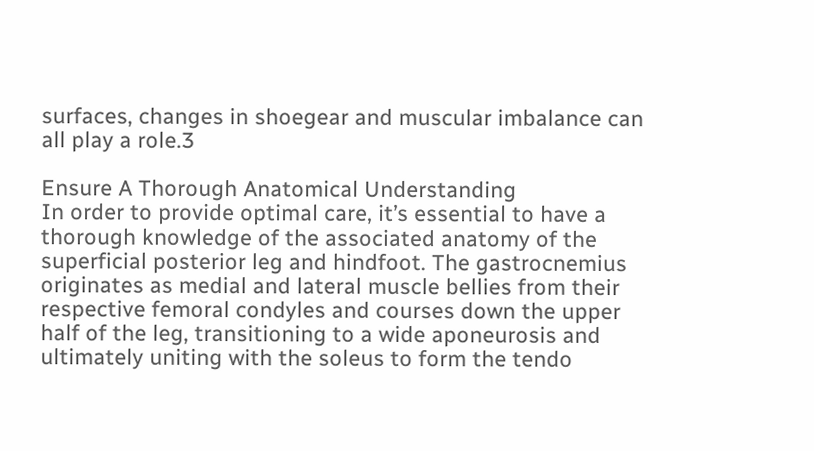surfaces, changes in shoegear and muscular imbalance can all play a role.3

Ensure A Thorough Anatomical Understanding
In order to provide optimal care, it’s essential to have a thorough knowledge of the associated anatomy of the superficial posterior leg and hindfoot. The gastrocnemius originates as medial and lateral muscle bellies from their respective femoral condyles and courses down the upper half of the leg, transitioning to a wide aponeurosis and ultimately uniting with the soleus to form the tendo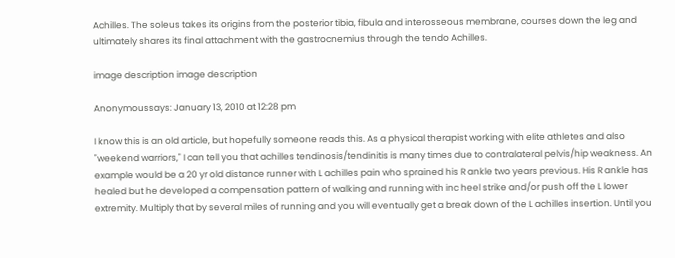Achilles. The soleus takes its origins from the posterior tibia, fibula and interosseous membrane, courses down the leg and ultimately shares its final attachment with the gastrocnemius through the tendo Achilles.

image description image description

Anonymoussays: January 13, 2010 at 12:28 pm

I know this is an old article, but hopefully someone reads this. As a physical therapist working with elite athletes and also "weekend warriors," I can tell you that achilles tendinosis/tendinitis is many times due to contralateral pelvis/hip weakness. An example would be a 20 yr old distance runner with L achilles pain who sprained his R ankle two years previous. His R ankle has healed but he developed a compensation pattern of walking and running with inc heel strike and/or push off the L lower extremity. Multiply that by several miles of running and you will eventually get a break down of the L achilles insertion. Until you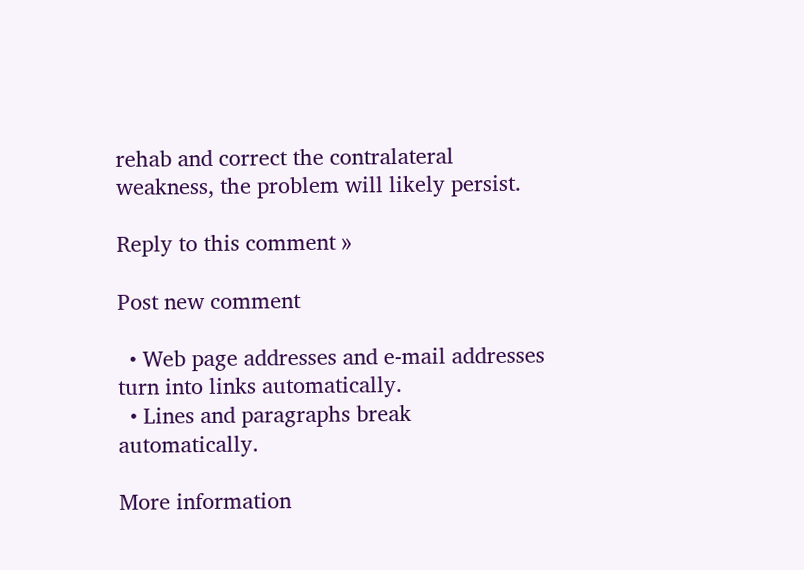rehab and correct the contralateral weakness, the problem will likely persist.

Reply to this comment »

Post new comment

  • Web page addresses and e-mail addresses turn into links automatically.
  • Lines and paragraphs break automatically.

More information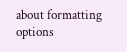about formatting options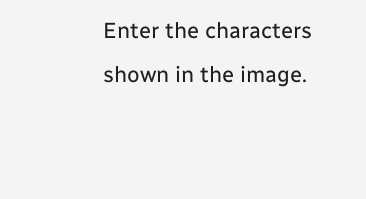Enter the characters shown in the image.